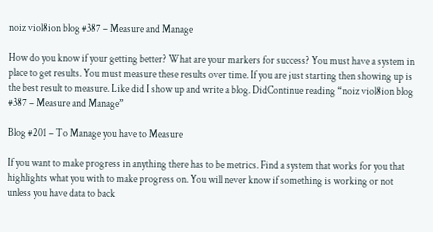noiz viol8ion blog #387 – Measure and Manage

How do you know if your getting better? What are your markers for success? You must have a system in place to get results. You must measure these results over time. If you are just starting then showing up is the best result to measure. Like did I show up and write a blog. DidContinue reading “noiz viol8ion blog #387 – Measure and Manage”

Blog #201 – To Manage you have to Measure

If you want to make progress in anything there has to be metrics. Find a system that works for you that highlights what you with to make progress on. You will never know if something is working or not unless you have data to back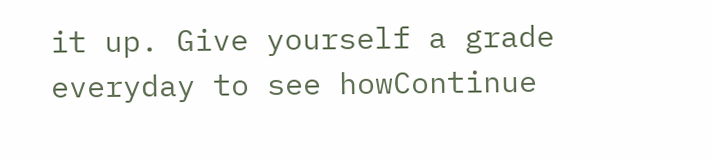it up. Give yourself a grade everyday to see howContinue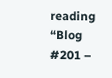reading “Blog #201 –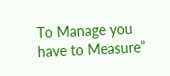To Manage you have to Measure”